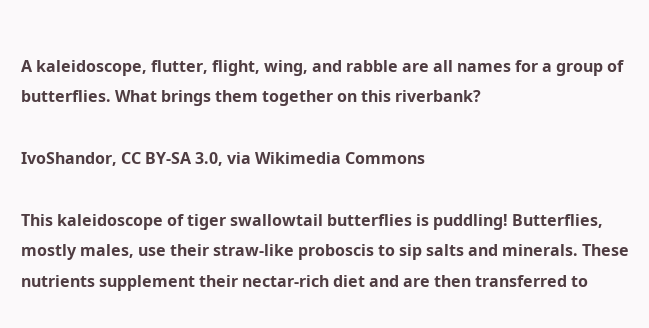A kaleidoscope, flutter, flight, wing, and rabble are all names for a group of butterflies. What brings them together on this riverbank?

IvoShandor, CC BY-SA 3.0, via Wikimedia Commons

This kaleidoscope of tiger swallowtail butterflies is puddling! Butterflies, mostly males, use their straw-like proboscis to sip salts and minerals. These nutrients supplement their nectar-rich diet and are then transferred to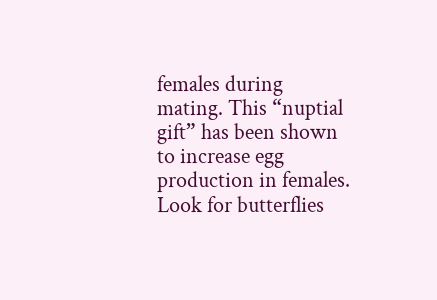females during mating. This “nuptial gift” has been shown to increase egg production in females. Look for butterflies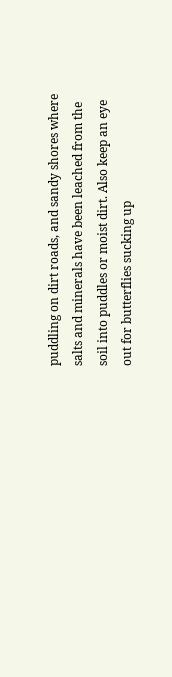puddling on dirt roads, and sandy shores where salts and minerals have been leached from the soil into puddles or moist dirt. Also keep an eye out for butterflies sucking up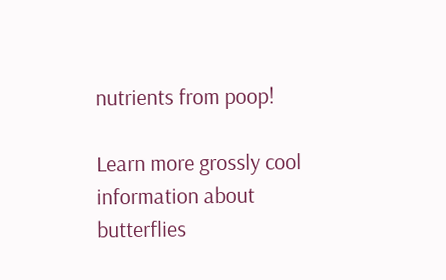nutrients from poop!

Learn more grossly cool information about butterflies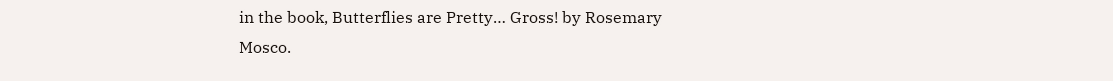in the book, Butterflies are Pretty… Gross! by Rosemary Mosco.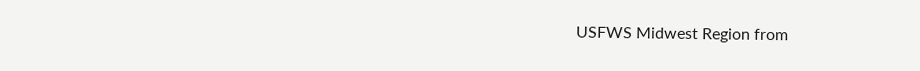USFWS Midwest Region from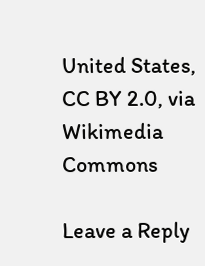United States, CC BY 2.0, via Wikimedia Commons

Leave a Reply